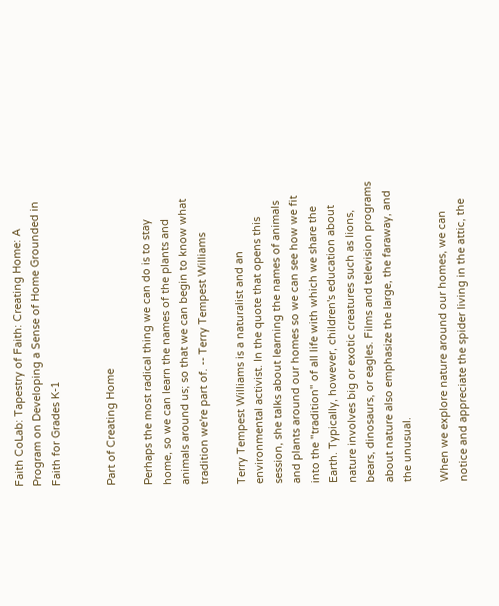Faith CoLab: Tapestry of Faith: Creating Home: A Program on Developing a Sense of Home Grounded in Faith for Grades K-1


Part of Creating Home

Perhaps the most radical thing we can do is to stay home, so we can learn the names of the plants and animals around us; so that we can begin to know what tradition we're part of. -- Terry Tempest Williams

Terry Tempest Williams is a naturalist and an environmental activist. In the quote that opens this session, she talks about learning the names of animals and plants around our homes so we can see how we fit into the "tradition" of all life with which we share the Earth. Typically, however, children's education about nature involves big or exotic creatures such as lions, bears, dinosaurs, or eagles. Films and television programs about nature also emphasize the large, the faraway, and the unusual.

When we explore nature around our homes, we can notice and appreciate the spider living in the attic, the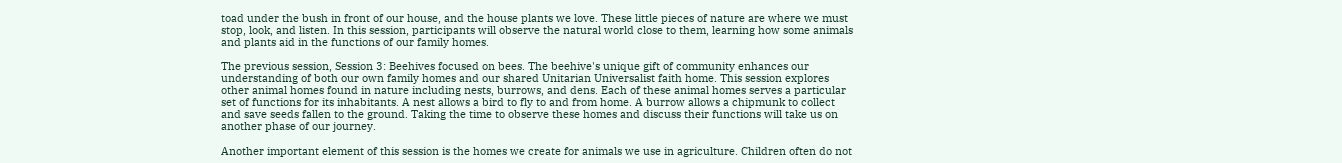toad under the bush in front of our house, and the house plants we love. These little pieces of nature are where we must stop, look, and listen. In this session, participants will observe the natural world close to them, learning how some animals and plants aid in the functions of our family homes.

The previous session, Session 3: Beehives focused on bees. The beehive's unique gift of community enhances our understanding of both our own family homes and our shared Unitarian Universalist faith home. This session explores other animal homes found in nature including nests, burrows, and dens. Each of these animal homes serves a particular set of functions for its inhabitants. A nest allows a bird to fly to and from home. A burrow allows a chipmunk to collect and save seeds fallen to the ground. Taking the time to observe these homes and discuss their functions will take us on another phase of our journey.

Another important element of this session is the homes we create for animals we use in agriculture. Children often do not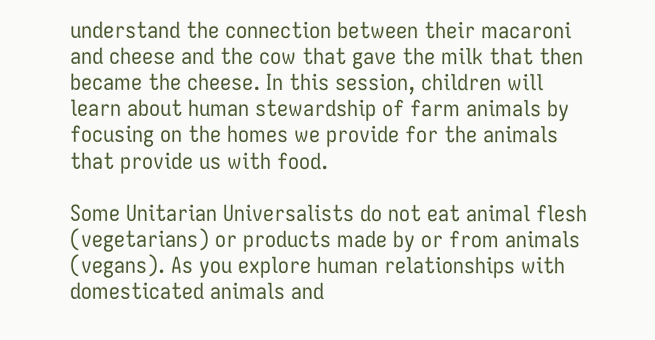understand the connection between their macaroni and cheese and the cow that gave the milk that then became the cheese. In this session, children will learn about human stewardship of farm animals by focusing on the homes we provide for the animals that provide us with food.

Some Unitarian Universalists do not eat animal flesh (vegetarians) or products made by or from animals (vegans). As you explore human relationships with domesticated animals and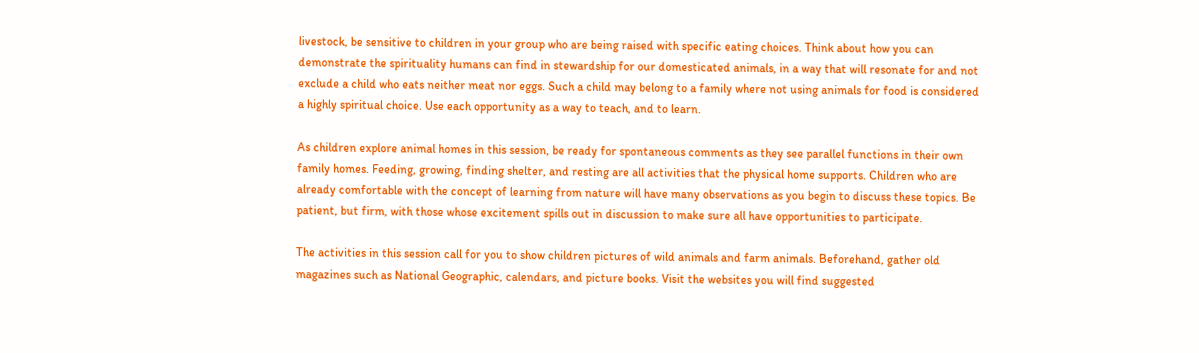livestock, be sensitive to children in your group who are being raised with specific eating choices. Think about how you can demonstrate the spirituality humans can find in stewardship for our domesticated animals, in a way that will resonate for and not exclude a child who eats neither meat nor eggs. Such a child may belong to a family where not using animals for food is considered a highly spiritual choice. Use each opportunity as a way to teach, and to learn.

As children explore animal homes in this session, be ready for spontaneous comments as they see parallel functions in their own family homes. Feeding, growing, finding shelter, and resting are all activities that the physical home supports. Children who are already comfortable with the concept of learning from nature will have many observations as you begin to discuss these topics. Be patient, but firm, with those whose excitement spills out in discussion to make sure all have opportunities to participate.

The activities in this session call for you to show children pictures of wild animals and farm animals. Beforehand, gather old magazines such as National Geographic, calendars, and picture books. Visit the websites you will find suggested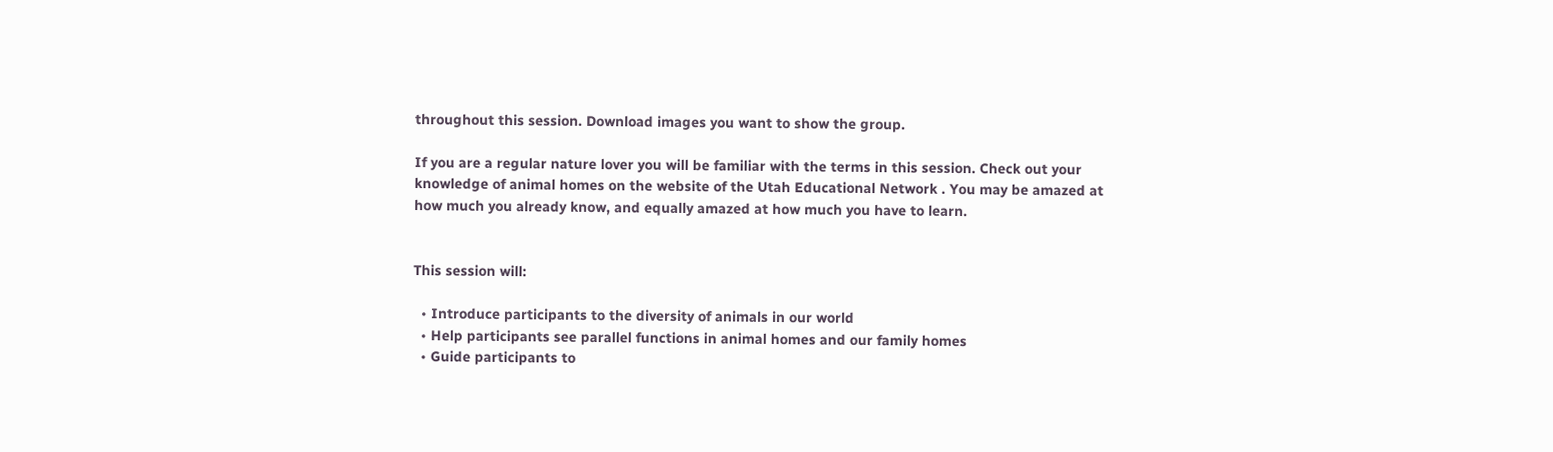throughout this session. Download images you want to show the group.

If you are a regular nature lover you will be familiar with the terms in this session. Check out your knowledge of animal homes on the website of the Utah Educational Network . You may be amazed at how much you already know, and equally amazed at how much you have to learn.


This session will:

  • Introduce participants to the diversity of animals in our world
  • Help participants see parallel functions in animal homes and our family homes
  • Guide participants to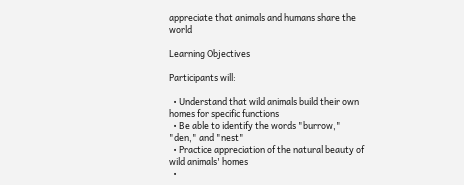appreciate that animals and humans share the world

Learning Objectives

Participants will:

  • Understand that wild animals build their own homes for specific functions
  • Be able to identify the words "burrow," "den," and "nest"
  • Practice appreciation of the natural beauty of wild animals' homes
  •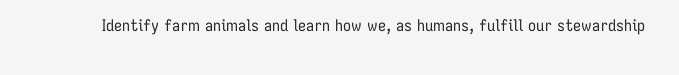Identify farm animals and learn how we, as humans, fulfill our stewardship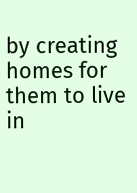by creating homes for them to live in